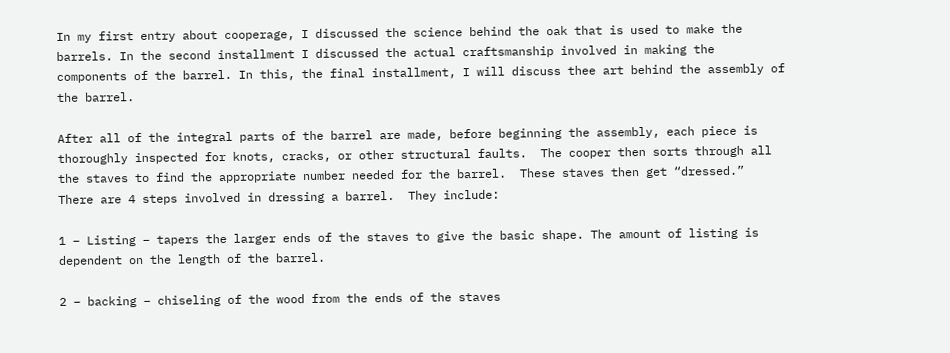In my first entry about cooperage, I discussed the science behind the oak that is used to make the barrels. In the second installment I discussed the actual craftsmanship involved in making the components of the barrel. In this, the final installment, I will discuss thee art behind the assembly of the barrel.

After all of the integral parts of the barrel are made, before beginning the assembly, each piece is thoroughly inspected for knots, cracks, or other structural faults.  The cooper then sorts through all the staves to find the appropriate number needed for the barrel.  These staves then get “dressed.”  There are 4 steps involved in dressing a barrel.  They include:

1 – Listing – tapers the larger ends of the staves to give the basic shape. The amount of listing is dependent on the length of the barrel.

2 – backing – chiseling of the wood from the ends of the staves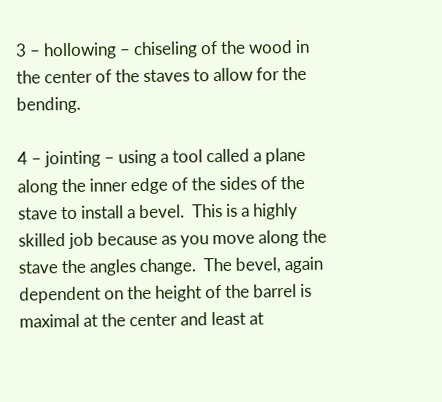3 – hollowing – chiseling of the wood in the center of the staves to allow for the bending.

4 – jointing – using a tool called a plane along the inner edge of the sides of the stave to install a bevel.  This is a highly skilled job because as you move along the stave the angles change.  The bevel, again dependent on the height of the barrel is maximal at the center and least at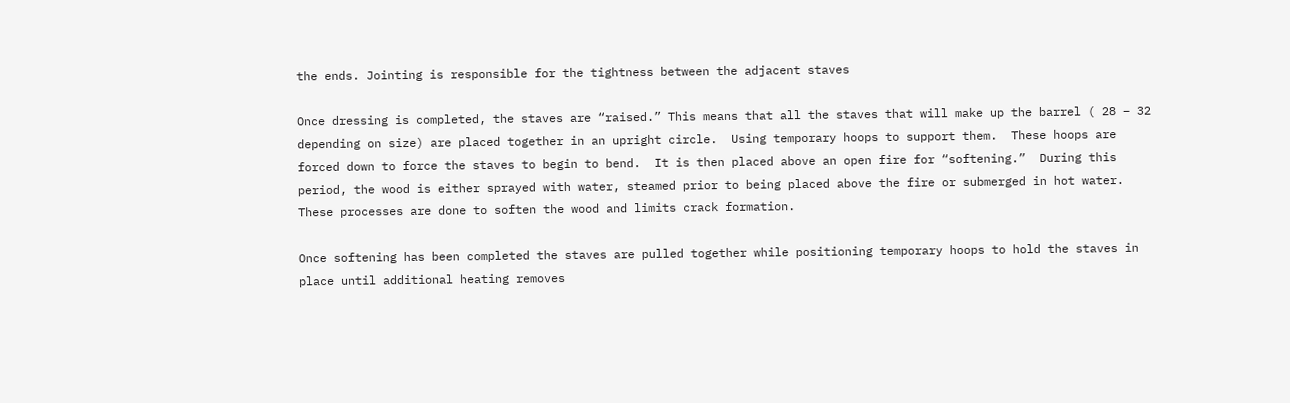the ends. Jointing is responsible for the tightness between the adjacent staves

Once dressing is completed, the staves are “raised.” This means that all the staves that will make up the barrel ( 28 – 32 depending on size) are placed together in an upright circle.  Using temporary hoops to support them.  These hoops are forced down to force the staves to begin to bend.  It is then placed above an open fire for “softening.”  During this period, the wood is either sprayed with water, steamed prior to being placed above the fire or submerged in hot water. These processes are done to soften the wood and limits crack formation.

Once softening has been completed the staves are pulled together while positioning temporary hoops to hold the staves in place until additional heating removes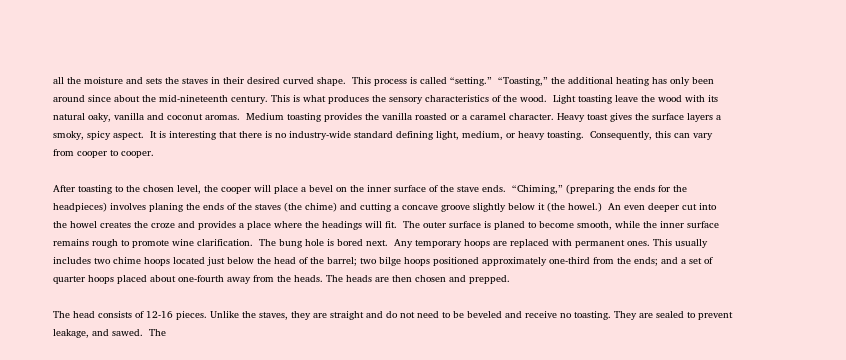all the moisture and sets the staves in their desired curved shape.  This process is called “setting.”  “Toasting,” the additional heating has only been around since about the mid-nineteenth century. This is what produces the sensory characteristics of the wood.  Light toasting leave the wood with its natural oaky, vanilla and coconut aromas.  Medium toasting provides the vanilla roasted or a caramel character. Heavy toast gives the surface layers a smoky, spicy aspect.  It is interesting that there is no industry-wide standard defining light, medium, or heavy toasting.  Consequently, this can vary from cooper to cooper.

After toasting to the chosen level, the cooper will place a bevel on the inner surface of the stave ends.  “Chiming,” (preparing the ends for the headpieces) involves planing the ends of the staves (the chime) and cutting a concave groove slightly below it (the howel.)  An even deeper cut into the howel creates the croze and provides a place where the headings will fit.  The outer surface is planed to become smooth, while the inner surface remains rough to promote wine clarification.  The bung hole is bored next.  Any temporary hoops are replaced with permanent ones. This usually includes two chime hoops located just below the head of the barrel; two bilge hoops positioned approximately one-third from the ends; and a set of quarter hoops placed about one-fourth away from the heads. The heads are then chosen and prepped.

The head consists of 12-16 pieces. Unlike the staves, they are straight and do not need to be beveled and receive no toasting. They are sealed to prevent leakage, and sawed.  The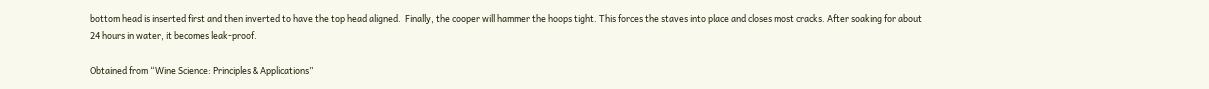bottom head is inserted first and then inverted to have the top head aligned.  Finally, the cooper will hammer the hoops tight. This forces the staves into place and closes most cracks. After soaking for about 24 hours in water, it becomes leak-proof.

Obtained from “Wine Science: Principles & Applications”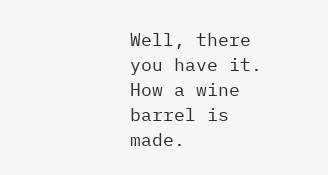Well, there you have it.  How a wine barrel is made.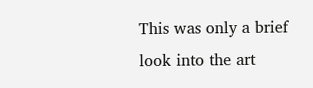This was only a brief look into the art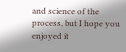and science of the process, but I hope you enjoyed it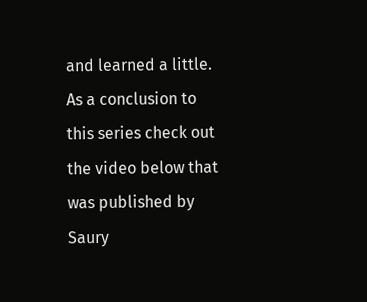and learned a little.  As a conclusion to this series check out the video below that was published by Saury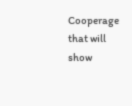Cooperage that will show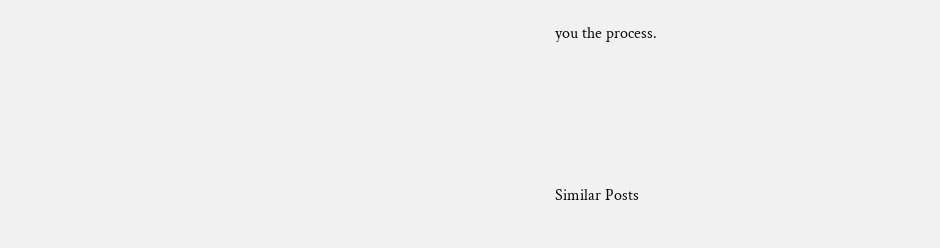you the process.




Similar Posts